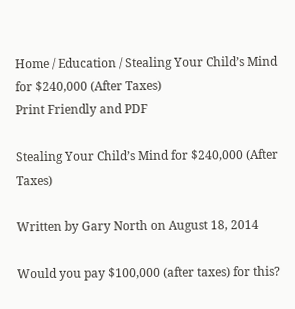Home / Education / Stealing Your Child’s Mind for $240,000 (After Taxes)
Print Friendly and PDF

Stealing Your Child’s Mind for $240,000 (After Taxes)

Written by Gary North on August 18, 2014

Would you pay $100,000 (after taxes) for this?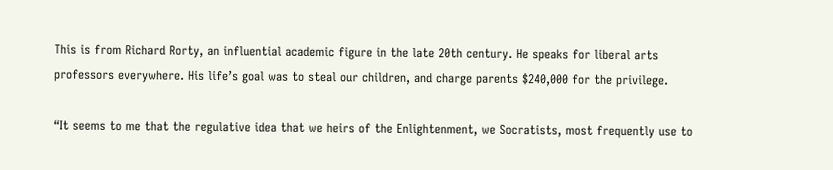This is from Richard Rorty, an influential academic figure in the late 20th century. He speaks for liberal arts professors everywhere. His life’s goal was to steal our children, and charge parents $240,000 for the privilege.

“It seems to me that the regulative idea that we heirs of the Enlightenment, we Socratists, most frequently use to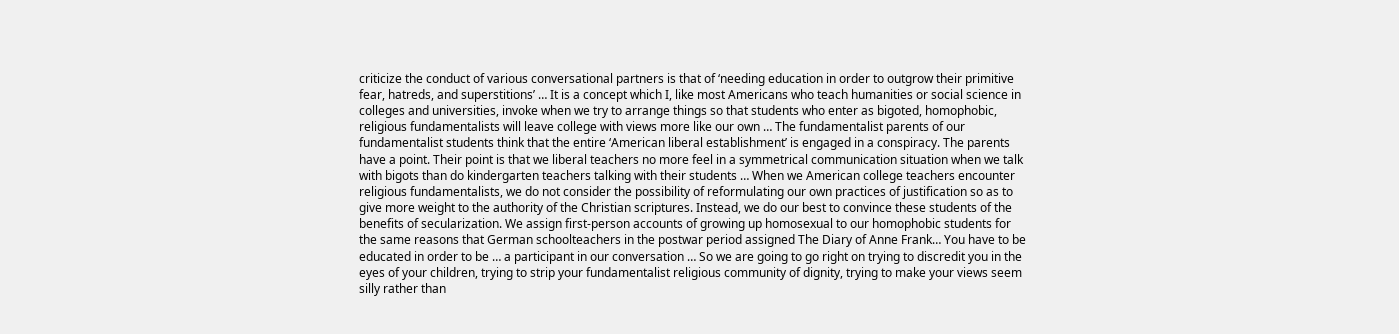criticize the conduct of various conversational partners is that of ‘needing education in order to outgrow their primitive fear, hatreds, and superstitions’ … It is a concept which I, like most Americans who teach humanities or social science in colleges and universities, invoke when we try to arrange things so that students who enter as bigoted, homophobic, religious fundamentalists will leave college with views more like our own … The fundamentalist parents of our fundamentalist students think that the entire ‘American liberal establishment’ is engaged in a conspiracy. The parents have a point. Their point is that we liberal teachers no more feel in a symmetrical communication situation when we talk with bigots than do kindergarten teachers talking with their students … When we American college teachers encounter religious fundamentalists, we do not consider the possibility of reformulating our own practices of justification so as to give more weight to the authority of the Christian scriptures. Instead, we do our best to convince these students of the benefits of secularization. We assign first-person accounts of growing up homosexual to our homophobic students for the same reasons that German schoolteachers in the postwar period assigned The Diary of Anne Frank… You have to be educated in order to be … a participant in our conversation … So we are going to go right on trying to discredit you in the eyes of your children, trying to strip your fundamentalist religious community of dignity, trying to make your views seem silly rather than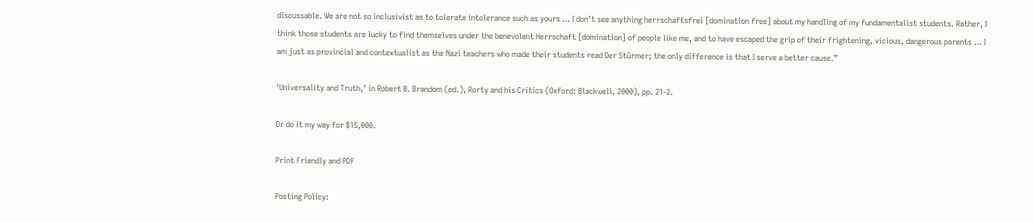discussable. We are not so inclusivist as to tolerate intolerance such as yours … I don’t see anything herrschaftsfrei [domination free] about my handling of my fundamentalist students. Rather, I think those students are lucky to find themselves under the benevolent Herrschaft [domination] of people like me, and to have escaped the grip of their frightening, vicious, dangerous parents … I am just as provincial and contextualist as the Nazi teachers who made their students read Der Stürmer; the only difference is that I serve a better cause.”

‘Universality and Truth,’ in Robert B. Brandom (ed.), Rorty and his Critics (Oxford: Blackwell, 2000), pp. 21-2.

Or do it my way for $15,000.

Print Friendly and PDF

Posting Policy: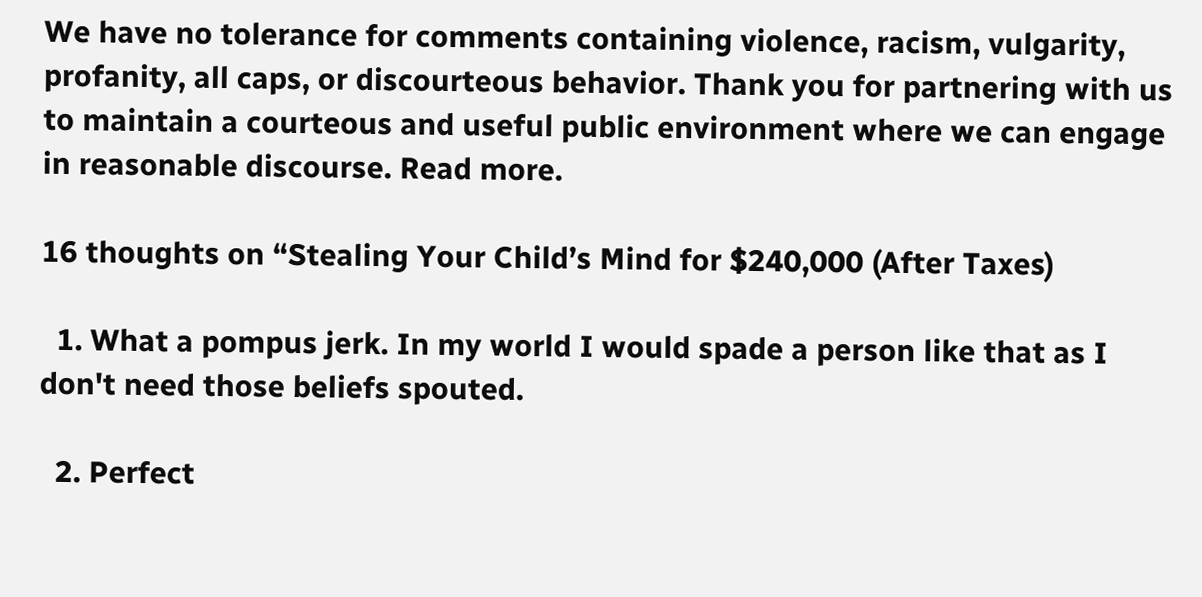We have no tolerance for comments containing violence, racism, vulgarity, profanity, all caps, or discourteous behavior. Thank you for partnering with us to maintain a courteous and useful public environment where we can engage in reasonable discourse. Read more.

16 thoughts on “Stealing Your Child’s Mind for $240,000 (After Taxes)

  1. What a pompus jerk. In my world I would spade a person like that as I don't need those beliefs spouted.

  2. Perfect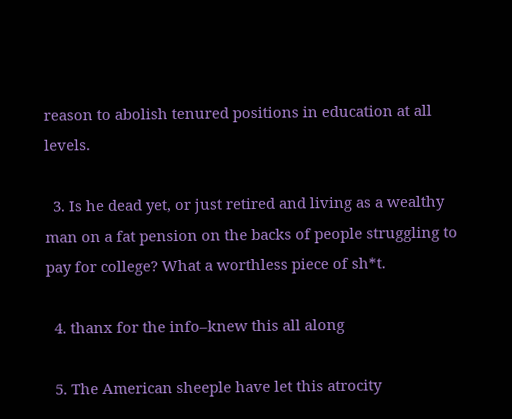reason to abolish tenured positions in education at all levels.

  3. Is he dead yet, or just retired and living as a wealthy man on a fat pension on the backs of people struggling to pay for college? What a worthless piece of sh*t.

  4. thanx for the info–knew this all along

  5. The American sheeple have let this atrocity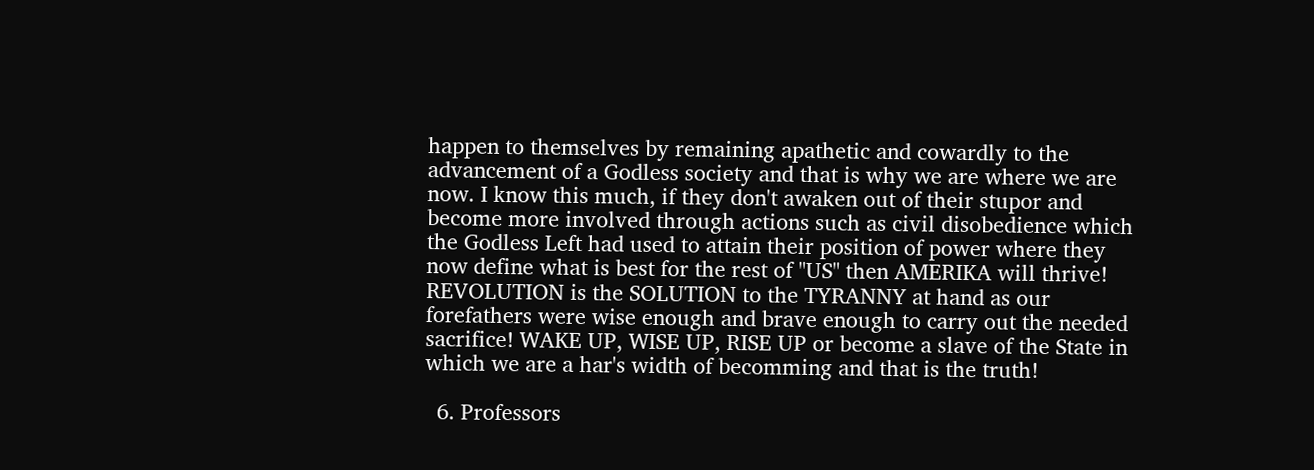happen to themselves by remaining apathetic and cowardly to the advancement of a Godless society and that is why we are where we are now. I know this much, if they don't awaken out of their stupor and become more involved through actions such as civil disobedience which the Godless Left had used to attain their position of power where they now define what is best for the rest of "US" then AMERIKA will thrive! REVOLUTION is the SOLUTION to the TYRANNY at hand as our forefathers were wise enough and brave enough to carry out the needed sacrifice! WAKE UP, WISE UP, RISE UP or become a slave of the State in which we are a har's width of becomming and that is the truth!

  6. Professors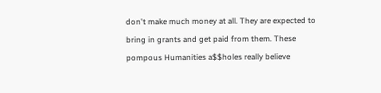don't make much money at all. They are expected to bring in grants and get paid from them. These pompous Humanities a$$holes really believe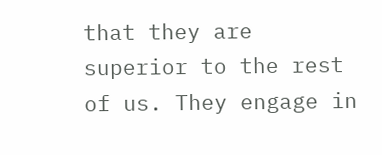that they are superior to the rest of us. They engage in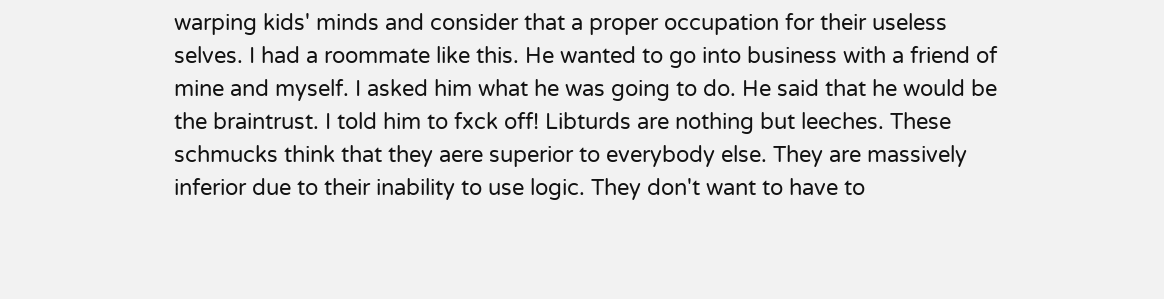warping kids' minds and consider that a proper occupation for their useless selves. I had a roommate like this. He wanted to go into business with a friend of mine and myself. I asked him what he was going to do. He said that he would be the braintrust. I told him to fxck off! Libturds are nothing but leeches. These schmucks think that they aere superior to everybody else. They are massively inferior due to their inability to use logic. They don't want to have to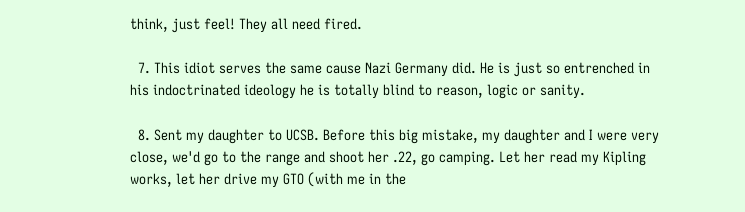think, just feel! They all need fired.

  7. This idiot serves the same cause Nazi Germany did. He is just so entrenched in his indoctrinated ideology he is totally blind to reason, logic or sanity.

  8. Sent my daughter to UCSB. Before this big mistake, my daughter and I were very close, we'd go to the range and shoot her .22, go camping. Let her read my Kipling works, let her drive my GTO (with me in the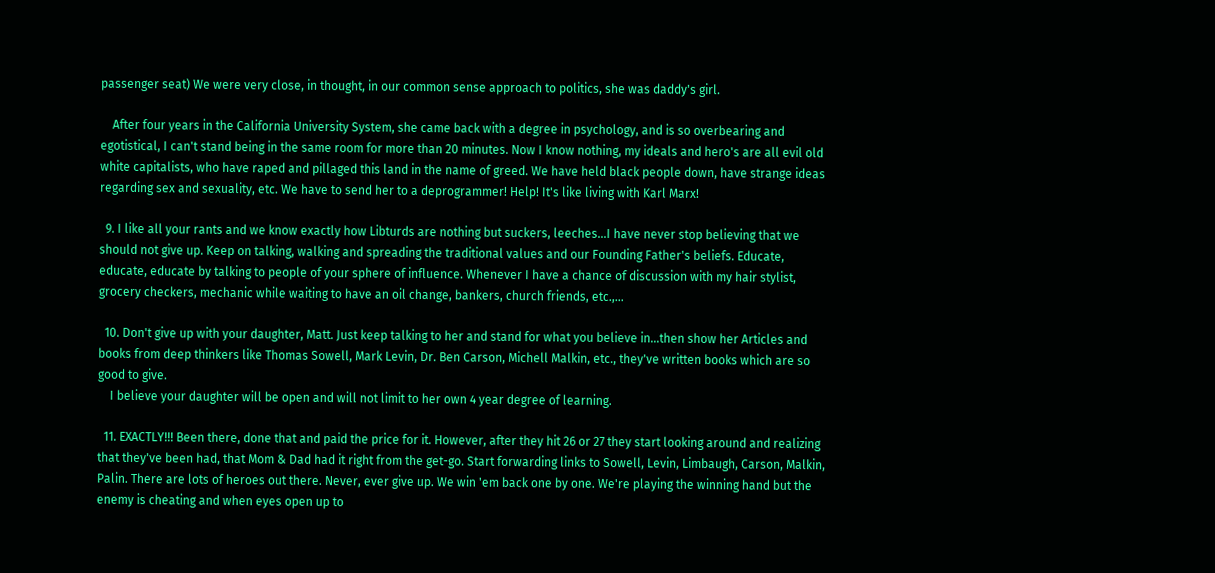passenger seat) We were very close, in thought, in our common sense approach to politics, she was daddy's girl.

    After four years in the California University System, she came back with a degree in psychology, and is so overbearing and egotistical, I can't stand being in the same room for more than 20 minutes. Now I know nothing, my ideals and hero's are all evil old white capitalists, who have raped and pillaged this land in the name of greed. We have held black people down, have strange ideas regarding sex and sexuality, etc. We have to send her to a deprogrammer! Help! It's like living with Karl Marx!

  9. I like all your rants and we know exactly how Libturds are nothing but suckers, leeches…I have never stop believing that we should not give up. Keep on talking, walking and spreading the traditional values and our Founding Father's beliefs. Educate, educate, educate by talking to people of your sphere of influence. Whenever I have a chance of discussion with my hair stylist, grocery checkers, mechanic while waiting to have an oil change, bankers, church friends, etc.,…

  10. Don't give up with your daughter, Matt. Just keep talking to her and stand for what you believe in…then show her Articles and books from deep thinkers like Thomas Sowell, Mark Levin, Dr. Ben Carson, Michell Malkin, etc., they've written books which are so good to give.
    I believe your daughter will be open and will not limit to her own 4 year degree of learning.

  11. EXACTLY!!! Been there, done that and paid the price for it. However, after they hit 26 or 27 they start looking around and realizing that they've been had, that Mom & Dad had it right from the get-go. Start forwarding links to Sowell, Levin, Limbaugh, Carson, Malkin, Palin. There are lots of heroes out there. Never, ever give up. We win 'em back one by one. We're playing the winning hand but the enemy is cheating and when eyes open up to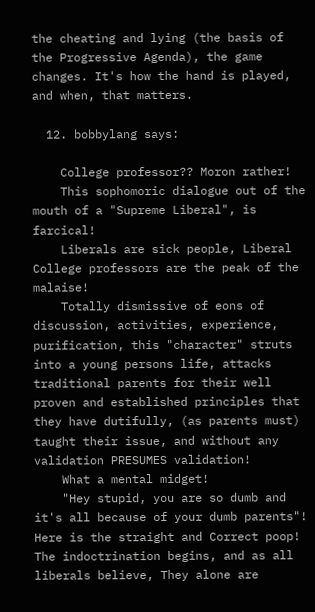the cheating and lying (the basis of the Progressive Agenda), the game changes. It's how the hand is played, and when, that matters.

  12. bobbylang says:

    College professor?? Moron rather!
    This sophomoric dialogue out of the mouth of a "Supreme Liberal", is farcical!
    Liberals are sick people, Liberal College professors are the peak of the malaise!
    Totally dismissive of eons of discussion, activities, experience, purification, this "character" struts into a young persons life, attacks traditional parents for their well proven and established principles that they have dutifully, (as parents must) taught their issue, and without any validation PRESUMES validation!
    What a mental midget!
    "Hey stupid, you are so dumb and it's all because of your dumb parents"! Here is the straight and Correct poop! The indoctrination begins, and as all liberals believe, They alone are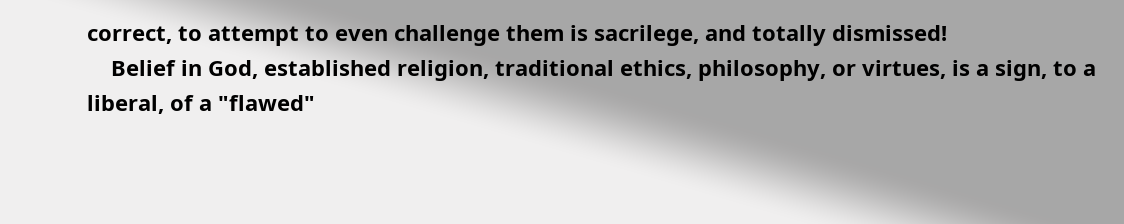correct, to attempt to even challenge them is sacrilege, and totally dismissed!
    Belief in God, established religion, traditional ethics, philosophy, or virtues, is a sign, to a liberal, of a "flawed"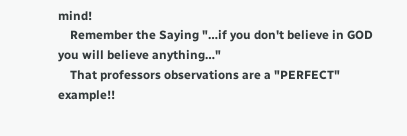mind!
    Remember the Saying "…if you don't believe in GOD you will believe anything…"
    That professors observations are a "PERFECT" example!!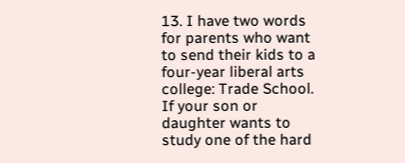13. I have two words for parents who want to send their kids to a four-year liberal arts college: Trade School. If your son or daughter wants to study one of the hard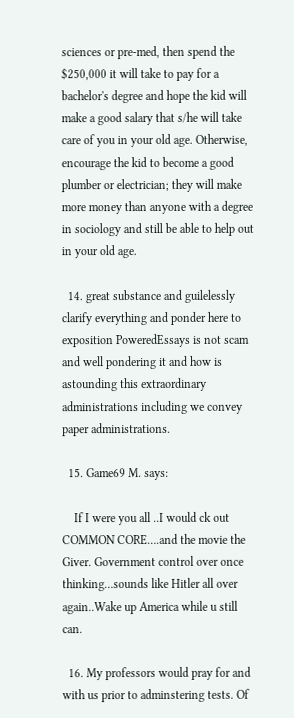sciences or pre-med, then spend the $250,000 it will take to pay for a bachelor's degree and hope the kid will make a good salary that s/he will take care of you in your old age. Otherwise, encourage the kid to become a good plumber or electrician; they will make more money than anyone with a degree in sociology and still be able to help out in your old age.

  14. great substance and guilelessly clarify everything and ponder here to exposition PoweredEssays is not scam and well pondering it and how is astounding this extraordinary administrations including we convey paper administrations.

  15. Game69 M. says:

    If I were you all ..I would ck out COMMON CORE….and the movie the Giver. Government control over once thinking…sounds like Hitler all over again..Wake up America while u still can.

  16. My professors would pray for and with us prior to adminstering tests. Of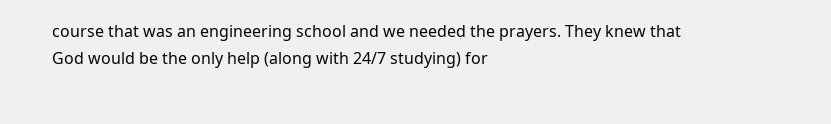course that was an engineering school and we needed the prayers. They knew that God would be the only help (along with 24/7 studying) for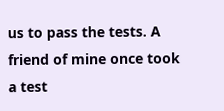us to pass the tests. A friend of mine once took a test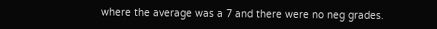where the average was a 7 and there were no neg grades.